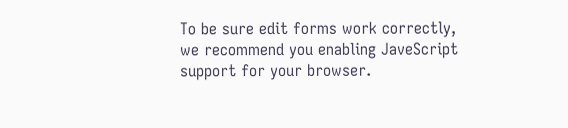To be sure edit forms work correctly, we recommend you enabling JaveScript support for your browser.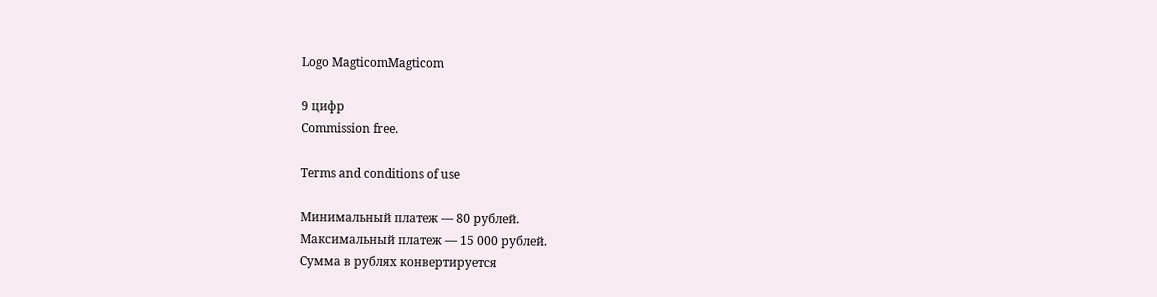Logo MagticomMagticom

9 цифр
Commission free.

Terms and conditions of use

Минимальный платеж — 80 рублей.
Максимальный платеж — 15 000 рублей.
Сумма в рублях конвертируется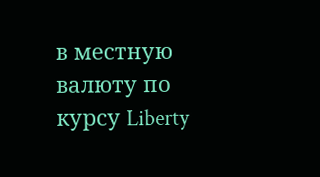в местную валюту по курсу Liberty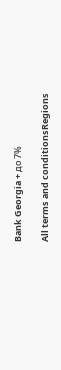Bank Georgia + до 7%

All terms and conditionsRegions